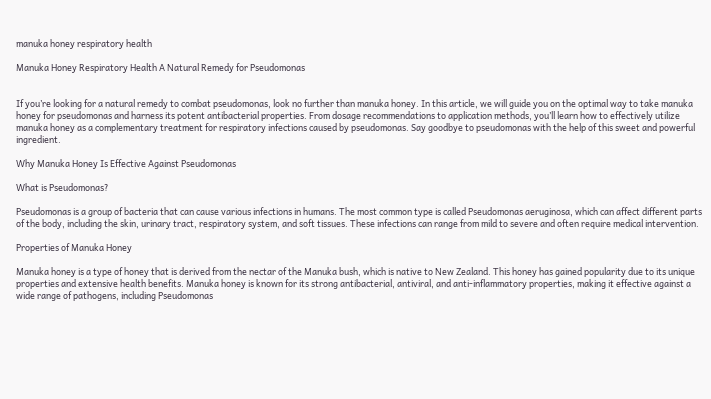manuka honey respiratory health

Manuka Honey Respiratory Health A Natural Remedy for Pseudomonas


If you’re looking for a natural remedy to combat pseudomonas, look no further than manuka honey. In this article, we will guide you on the optimal way to take manuka honey for pseudomonas and harness its potent antibacterial properties. From dosage recommendations to application methods, you’ll learn how to effectively utilize manuka honey as a complementary treatment for respiratory infections caused by pseudomonas. Say goodbye to pseudomonas with the help of this sweet and powerful ingredient.

Why Manuka Honey Is Effective Against Pseudomonas

What is Pseudomonas?

Pseudomonas is a group of bacteria that can cause various infections in humans. The most common type is called Pseudomonas aeruginosa, which can affect different parts of the body, including the skin, urinary tract, respiratory system, and soft tissues. These infections can range from mild to severe and often require medical intervention.

Properties of Manuka Honey

Manuka honey is a type of honey that is derived from the nectar of the Manuka bush, which is native to New Zealand. This honey has gained popularity due to its unique properties and extensive health benefits. Manuka honey is known for its strong antibacterial, antiviral, and anti-inflammatory properties, making it effective against a wide range of pathogens, including Pseudomonas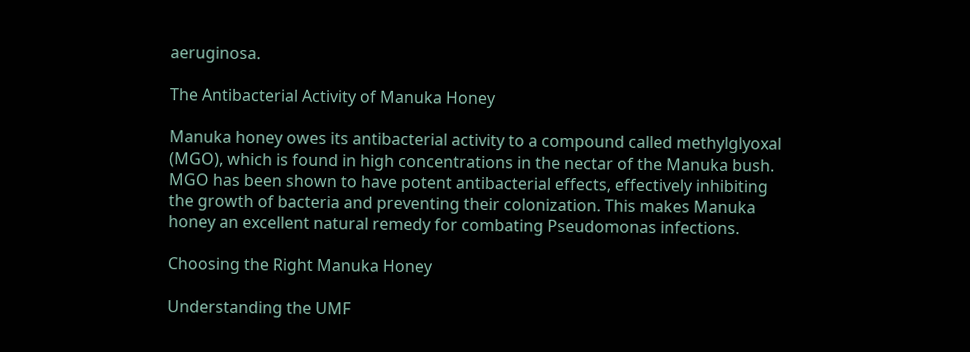aeruginosa.

The Antibacterial Activity of Manuka Honey

Manuka honey owes its antibacterial activity to a compound called methylglyoxal (MGO), which is found in high concentrations in the nectar of the Manuka bush. MGO has been shown to have potent antibacterial effects, effectively inhibiting the growth of bacteria and preventing their colonization. This makes Manuka honey an excellent natural remedy for combating Pseudomonas infections.

Choosing the Right Manuka Honey

Understanding the UMF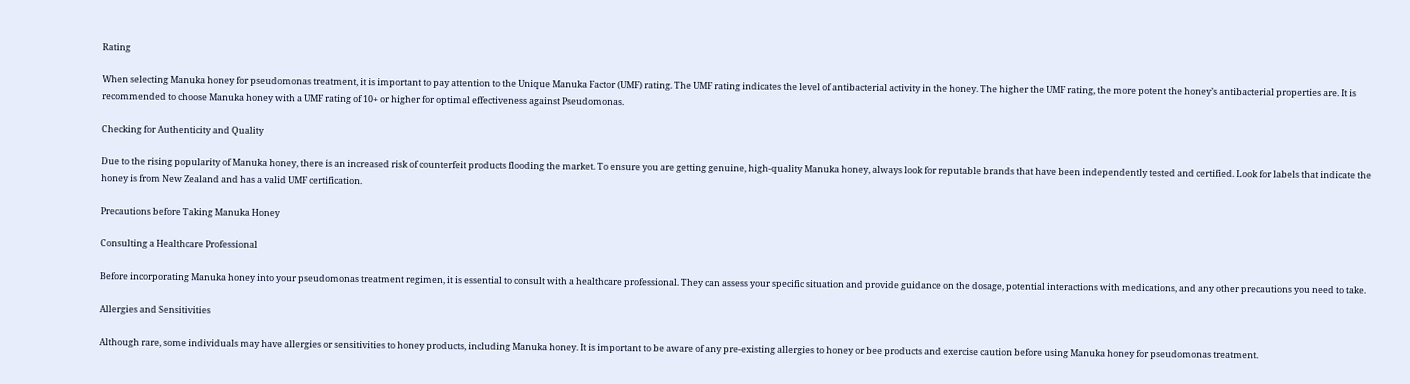Rating

When selecting Manuka honey for pseudomonas treatment, it is important to pay attention to the Unique Manuka Factor (UMF) rating. The UMF rating indicates the level of antibacterial activity in the honey. The higher the UMF rating, the more potent the honey’s antibacterial properties are. It is recommended to choose Manuka honey with a UMF rating of 10+ or higher for optimal effectiveness against Pseudomonas.

Checking for Authenticity and Quality

Due to the rising popularity of Manuka honey, there is an increased risk of counterfeit products flooding the market. To ensure you are getting genuine, high-quality Manuka honey, always look for reputable brands that have been independently tested and certified. Look for labels that indicate the honey is from New Zealand and has a valid UMF certification.

Precautions before Taking Manuka Honey

Consulting a Healthcare Professional

Before incorporating Manuka honey into your pseudomonas treatment regimen, it is essential to consult with a healthcare professional. They can assess your specific situation and provide guidance on the dosage, potential interactions with medications, and any other precautions you need to take.

Allergies and Sensitivities

Although rare, some individuals may have allergies or sensitivities to honey products, including Manuka honey. It is important to be aware of any pre-existing allergies to honey or bee products and exercise caution before using Manuka honey for pseudomonas treatment.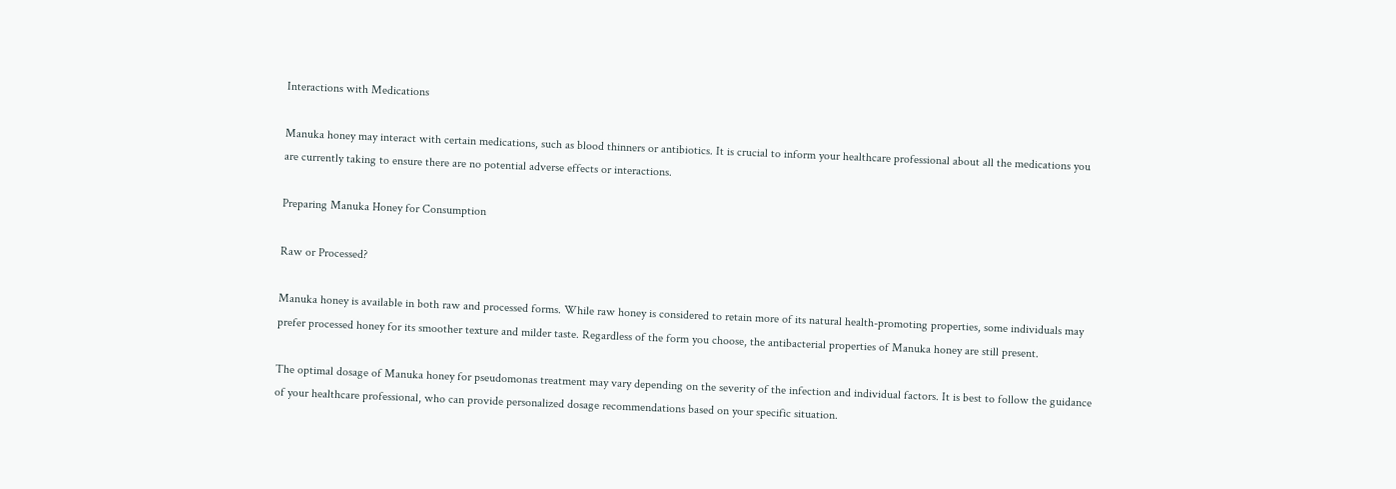Interactions with Medications

Manuka honey may interact with certain medications, such as blood thinners or antibiotics. It is crucial to inform your healthcare professional about all the medications you are currently taking to ensure there are no potential adverse effects or interactions.

Preparing Manuka Honey for Consumption

Raw or Processed?

Manuka honey is available in both raw and processed forms. While raw honey is considered to retain more of its natural health-promoting properties, some individuals may prefer processed honey for its smoother texture and milder taste. Regardless of the form you choose, the antibacterial properties of Manuka honey are still present.

The optimal dosage of Manuka honey for pseudomonas treatment may vary depending on the severity of the infection and individual factors. It is best to follow the guidance of your healthcare professional, who can provide personalized dosage recommendations based on your specific situation.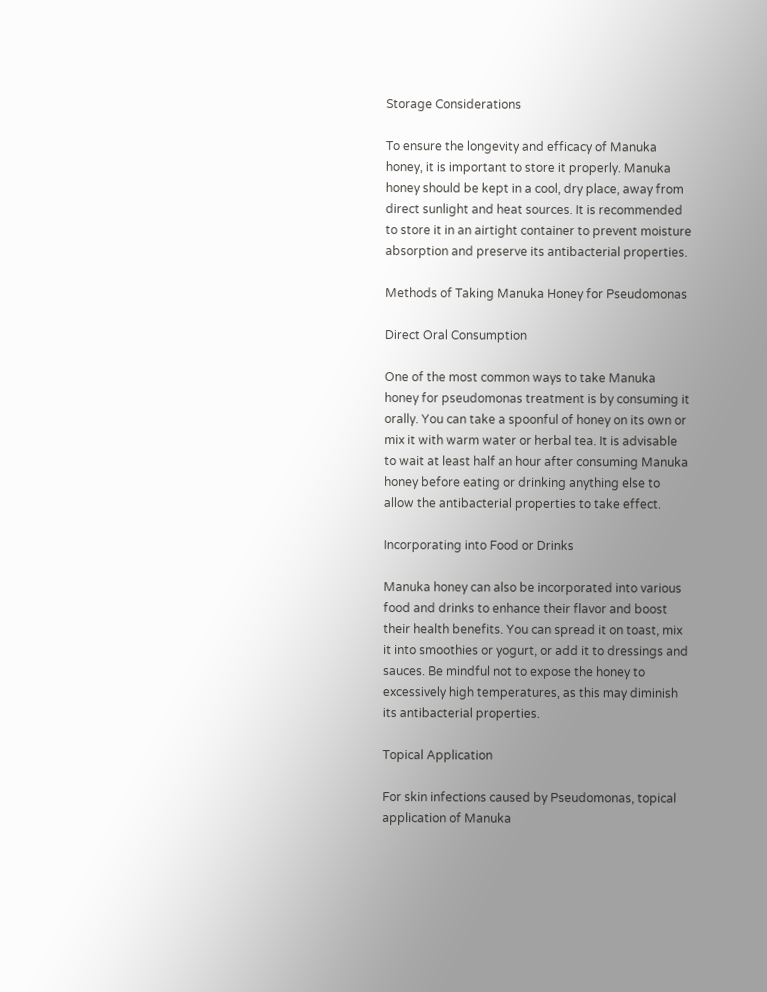Storage Considerations

To ensure the longevity and efficacy of Manuka honey, it is important to store it properly. Manuka honey should be kept in a cool, dry place, away from direct sunlight and heat sources. It is recommended to store it in an airtight container to prevent moisture absorption and preserve its antibacterial properties.

Methods of Taking Manuka Honey for Pseudomonas

Direct Oral Consumption

One of the most common ways to take Manuka honey for pseudomonas treatment is by consuming it orally. You can take a spoonful of honey on its own or mix it with warm water or herbal tea. It is advisable to wait at least half an hour after consuming Manuka honey before eating or drinking anything else to allow the antibacterial properties to take effect.

Incorporating into Food or Drinks

Manuka honey can also be incorporated into various food and drinks to enhance their flavor and boost their health benefits. You can spread it on toast, mix it into smoothies or yogurt, or add it to dressings and sauces. Be mindful not to expose the honey to excessively high temperatures, as this may diminish its antibacterial properties.

Topical Application

For skin infections caused by Pseudomonas, topical application of Manuka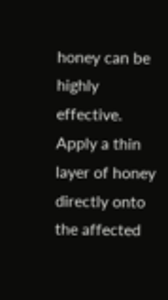honey can be highly effective. Apply a thin layer of honey directly onto the affected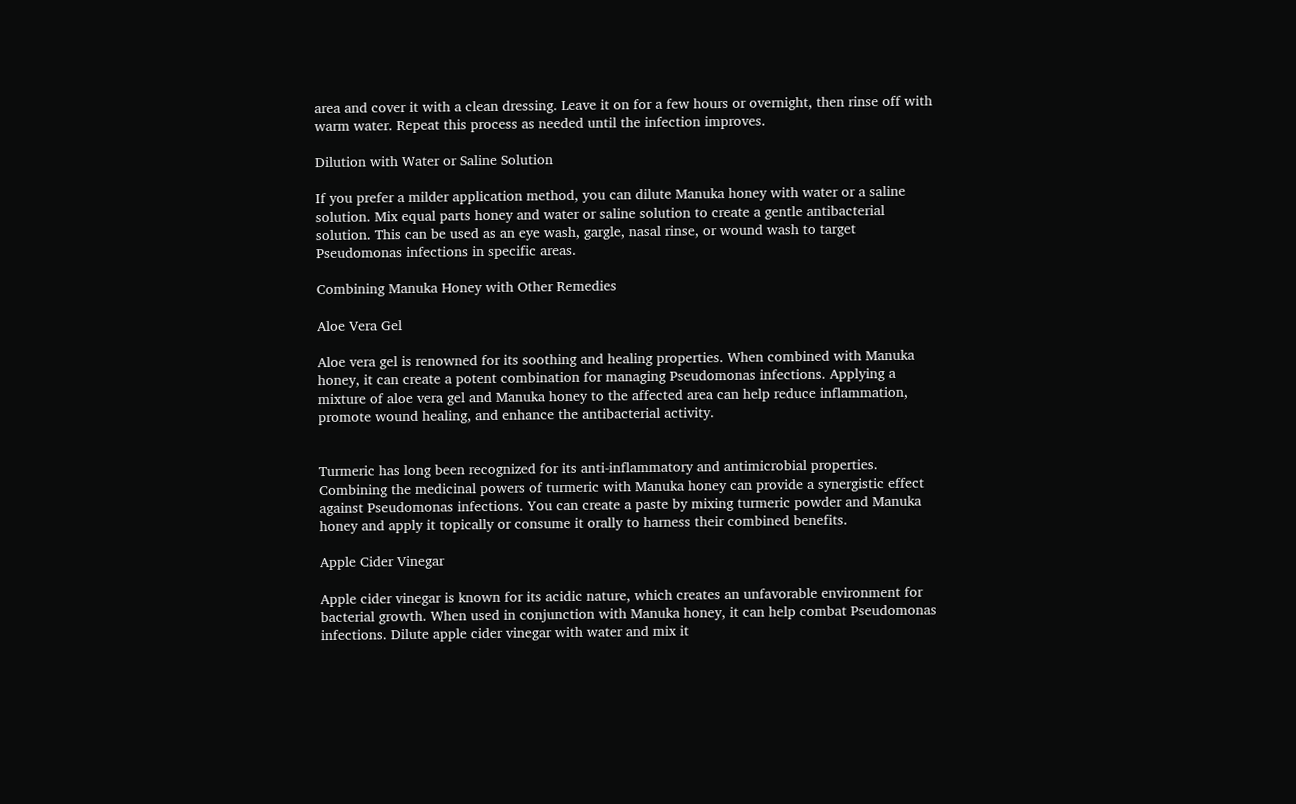area and cover it with a clean dressing. Leave it on for a few hours or overnight, then rinse off with warm water. Repeat this process as needed until the infection improves.

Dilution with Water or Saline Solution

If you prefer a milder application method, you can dilute Manuka honey with water or a saline solution. Mix equal parts honey and water or saline solution to create a gentle antibacterial solution. This can be used as an eye wash, gargle, nasal rinse, or wound wash to target Pseudomonas infections in specific areas.

Combining Manuka Honey with Other Remedies

Aloe Vera Gel

Aloe vera gel is renowned for its soothing and healing properties. When combined with Manuka honey, it can create a potent combination for managing Pseudomonas infections. Applying a mixture of aloe vera gel and Manuka honey to the affected area can help reduce inflammation, promote wound healing, and enhance the antibacterial activity.


Turmeric has long been recognized for its anti-inflammatory and antimicrobial properties. Combining the medicinal powers of turmeric with Manuka honey can provide a synergistic effect against Pseudomonas infections. You can create a paste by mixing turmeric powder and Manuka honey and apply it topically or consume it orally to harness their combined benefits.

Apple Cider Vinegar

Apple cider vinegar is known for its acidic nature, which creates an unfavorable environment for bacterial growth. When used in conjunction with Manuka honey, it can help combat Pseudomonas infections. Dilute apple cider vinegar with water and mix it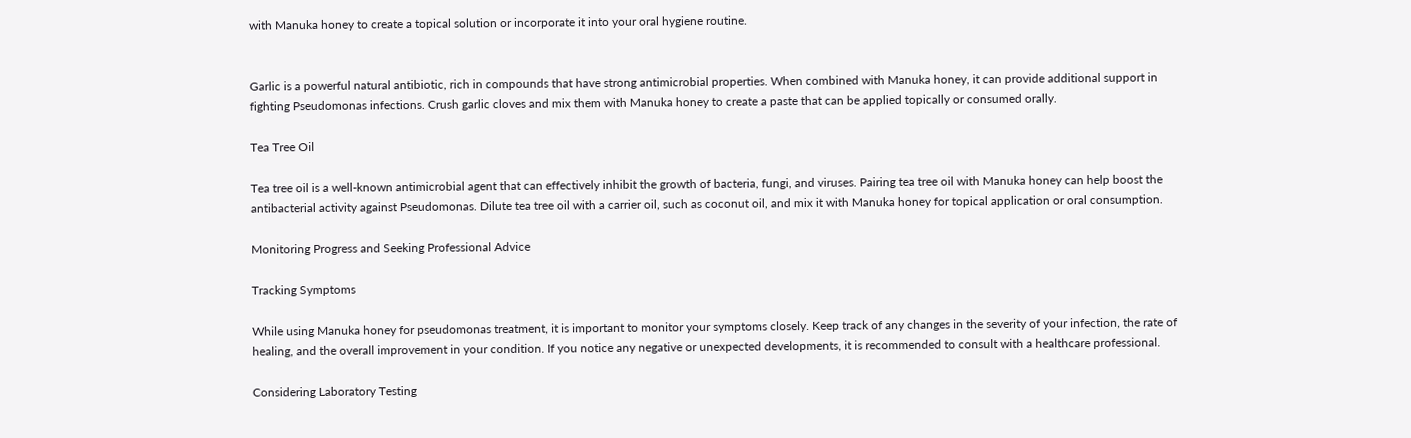with Manuka honey to create a topical solution or incorporate it into your oral hygiene routine.


Garlic is a powerful natural antibiotic, rich in compounds that have strong antimicrobial properties. When combined with Manuka honey, it can provide additional support in fighting Pseudomonas infections. Crush garlic cloves and mix them with Manuka honey to create a paste that can be applied topically or consumed orally.

Tea Tree Oil

Tea tree oil is a well-known antimicrobial agent that can effectively inhibit the growth of bacteria, fungi, and viruses. Pairing tea tree oil with Manuka honey can help boost the antibacterial activity against Pseudomonas. Dilute tea tree oil with a carrier oil, such as coconut oil, and mix it with Manuka honey for topical application or oral consumption.

Monitoring Progress and Seeking Professional Advice

Tracking Symptoms

While using Manuka honey for pseudomonas treatment, it is important to monitor your symptoms closely. Keep track of any changes in the severity of your infection, the rate of healing, and the overall improvement in your condition. If you notice any negative or unexpected developments, it is recommended to consult with a healthcare professional.

Considering Laboratory Testing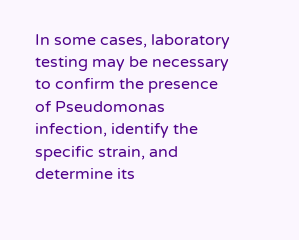In some cases, laboratory testing may be necessary to confirm the presence of Pseudomonas infection, identify the specific strain, and determine its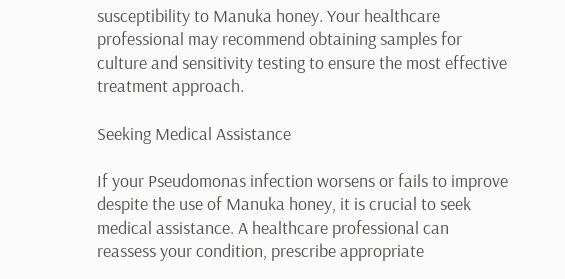susceptibility to Manuka honey. Your healthcare professional may recommend obtaining samples for culture and sensitivity testing to ensure the most effective treatment approach.

Seeking Medical Assistance

If your Pseudomonas infection worsens or fails to improve despite the use of Manuka honey, it is crucial to seek medical assistance. A healthcare professional can reassess your condition, prescribe appropriate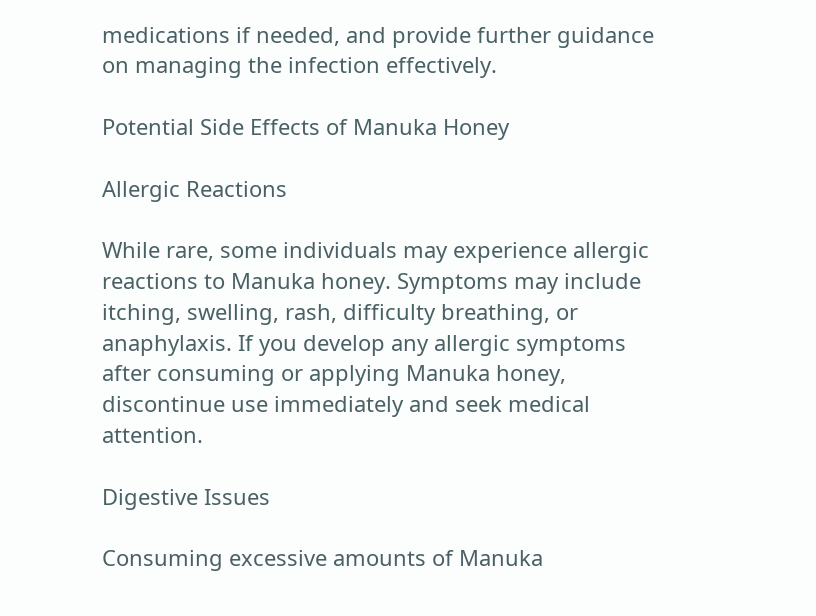medications if needed, and provide further guidance on managing the infection effectively.

Potential Side Effects of Manuka Honey

Allergic Reactions

While rare, some individuals may experience allergic reactions to Manuka honey. Symptoms may include itching, swelling, rash, difficulty breathing, or anaphylaxis. If you develop any allergic symptoms after consuming or applying Manuka honey, discontinue use immediately and seek medical attention.

Digestive Issues

Consuming excessive amounts of Manuka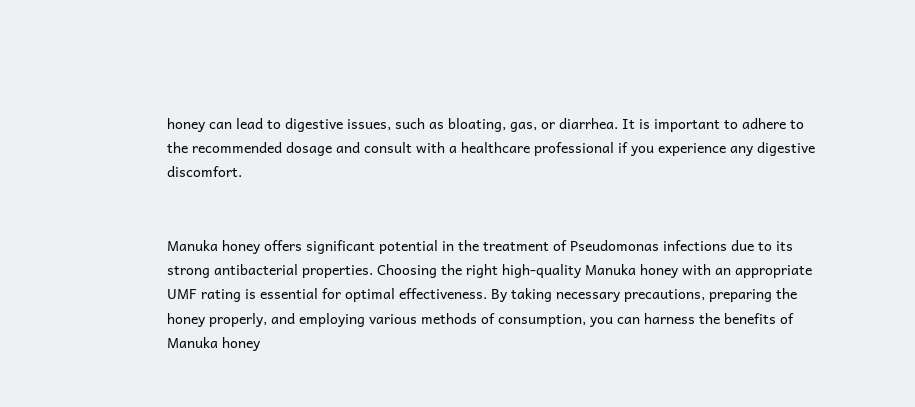honey can lead to digestive issues, such as bloating, gas, or diarrhea. It is important to adhere to the recommended dosage and consult with a healthcare professional if you experience any digestive discomfort.


Manuka honey offers significant potential in the treatment of Pseudomonas infections due to its strong antibacterial properties. Choosing the right high-quality Manuka honey with an appropriate UMF rating is essential for optimal effectiveness. By taking necessary precautions, preparing the honey properly, and employing various methods of consumption, you can harness the benefits of Manuka honey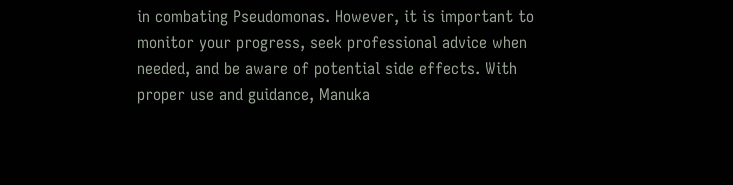in combating Pseudomonas. However, it is important to monitor your progress, seek professional advice when needed, and be aware of potential side effects. With proper use and guidance, Manuka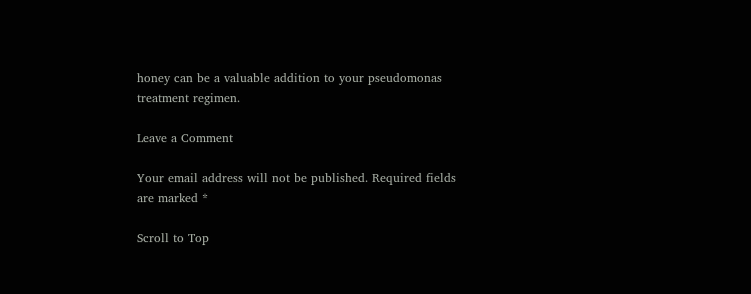honey can be a valuable addition to your pseudomonas treatment regimen.

Leave a Comment

Your email address will not be published. Required fields are marked *

Scroll to Top